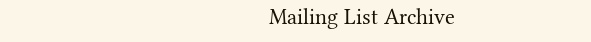Mailing List Archive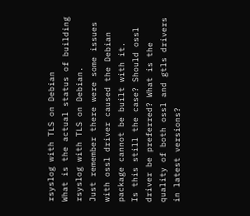rsyslog with TLS on Debian
What is the actual status of building rsyslog with TLS on Debian.
Just remember there were some issues with ossl driver caused the Debian
package cannot be built with it.
Is this still the case? Should ossl driver be preferred? What is the
quality of both ossl and gtls drivers in latest versions?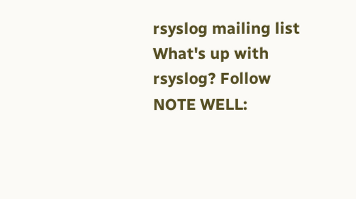rsyslog mailing list
What's up with rsyslog? Follow
NOTE WELL: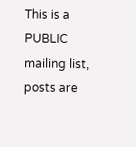This is a PUBLIC mailing list, posts are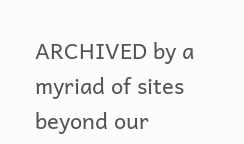ARCHIVED by a myriad of sites beyond our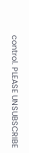control. PLEASE UNSUBSCRIBE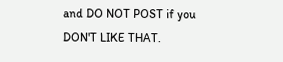and DO NOT POST if you DON'T LIKE THAT.